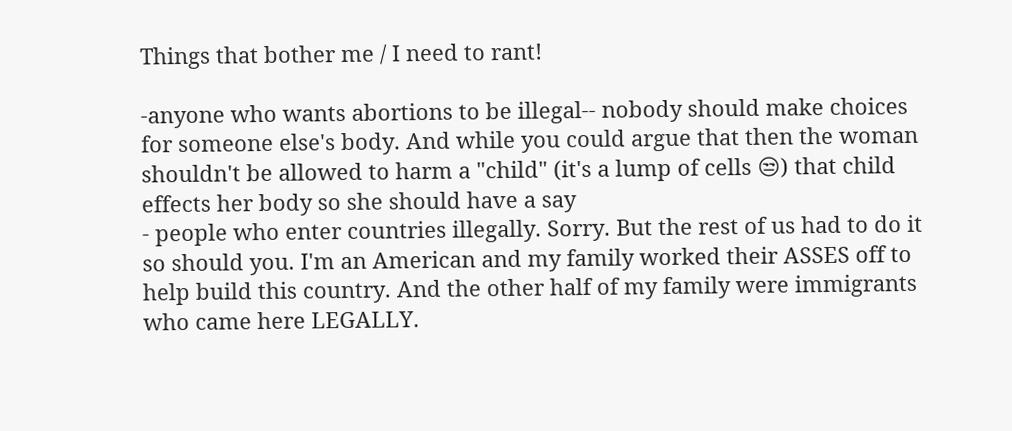Things that bother me / I need to rant!

-anyone who wants abortions to be illegal-- nobody should make choices for someone else's body. And while you could argue that then the woman shouldn't be allowed to harm a "child" (it's a lump of cells 😒) that child effects her body so she should have a say
- people who enter countries illegally. Sorry. But the rest of us had to do it so should you. I'm an American and my family worked their ASSES off to help build this country. And the other half of my family were immigrants who came here LEGALLY.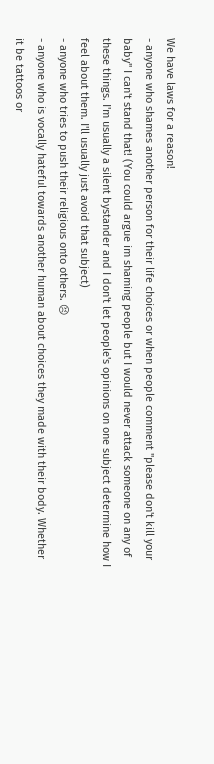We have laws for a reason!
- anyone who shames another person for their life choices or when people comment "please don't kill your baby" I can't stand that! (You could argue im shaming people but I would never attack someone on any of these things. I'm usually a silent bystander and I don't let people's opinions on one subject determine how I feel about them. I'll usually just avoid that subject)
- anyone who tries to push their religious onto others. 😣
- anyone who is vocally hateful towards another human about choices they made with their body. Whether it be tattoos or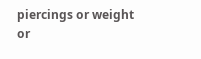piercings or weight or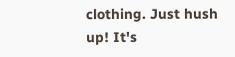clothing. Just hush up! It's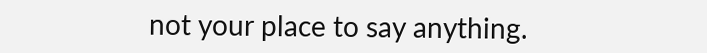not your place to say anything.